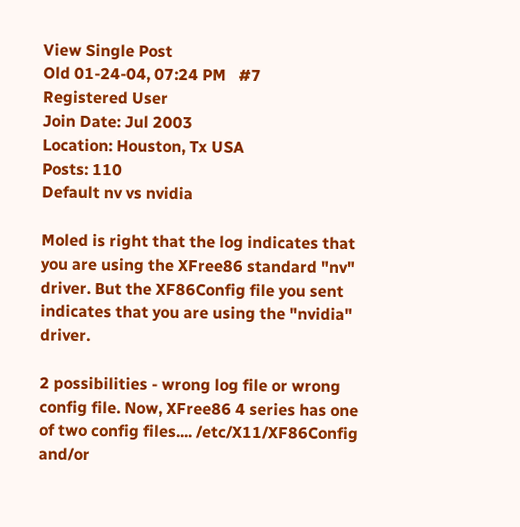View Single Post
Old 01-24-04, 07:24 PM   #7
Registered User
Join Date: Jul 2003
Location: Houston, Tx USA
Posts: 110
Default nv vs nvidia

Moled is right that the log indicates that you are using the XFree86 standard "nv" driver. But the XF86Config file you sent indicates that you are using the "nvidia" driver.

2 possibilities - wrong log file or wrong config file. Now, XFree86 4 series has one of two config files.... /etc/X11/XF86Config and/or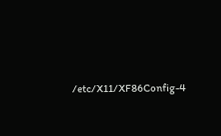/etc/X11/XF86Config-4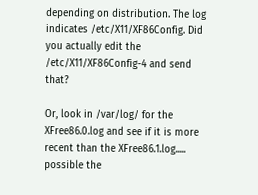depending on distribution. The log indicates /etc/X11/XF86Config. Did you actually edit the /etc/X11/XF86Config-4 and send that?

Or, look in /var/log/ for the XFree86.0.log and see if it is more recent than the XFree86.1.log..... possible the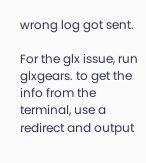wrong log got sent.

For the glx issue, run glxgears. to get the info from the terminal, use a redirect and output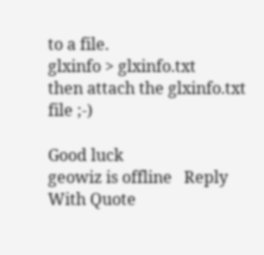to a file.
glxinfo > glxinfo.txt
then attach the glxinfo.txt file ;-)

Good luck
geowiz is offline   Reply With Quote